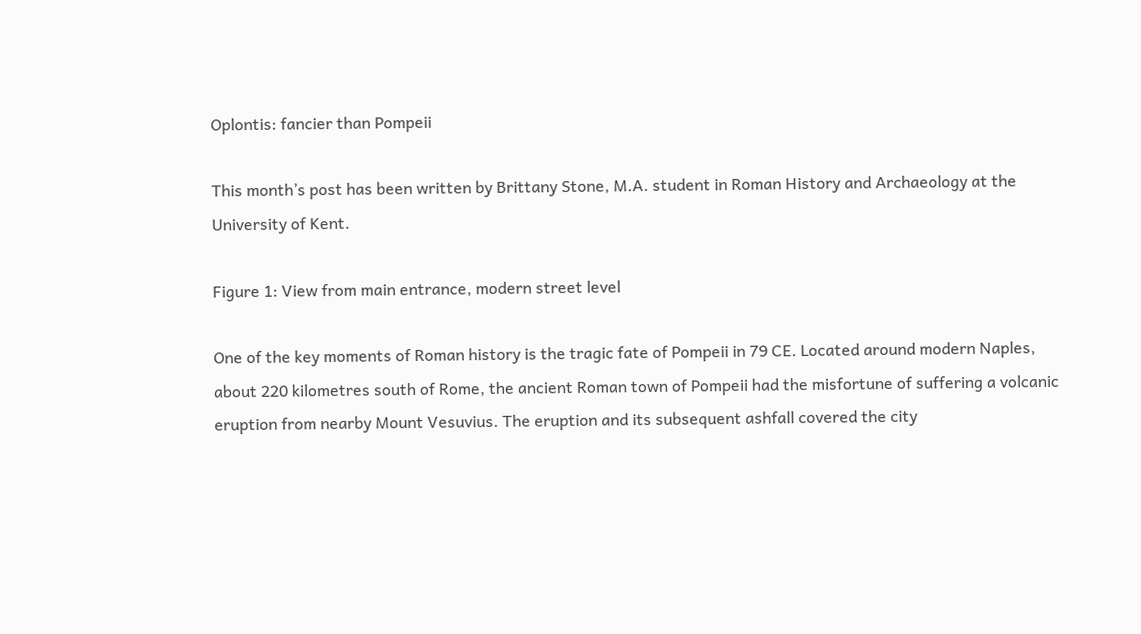Oplontis: fancier than Pompeii

This month’s post has been written by Brittany Stone, M.A. student in Roman History and Archaeology at the University of Kent.

Figure 1: View from main entrance, modern street level

One of the key moments of Roman history is the tragic fate of Pompeii in 79 CE. Located around modern Naples, about 220 kilometres south of Rome, the ancient Roman town of Pompeii had the misfortune of suffering a volcanic eruption from nearby Mount Vesuvius. The eruption and its subsequent ashfall covered the city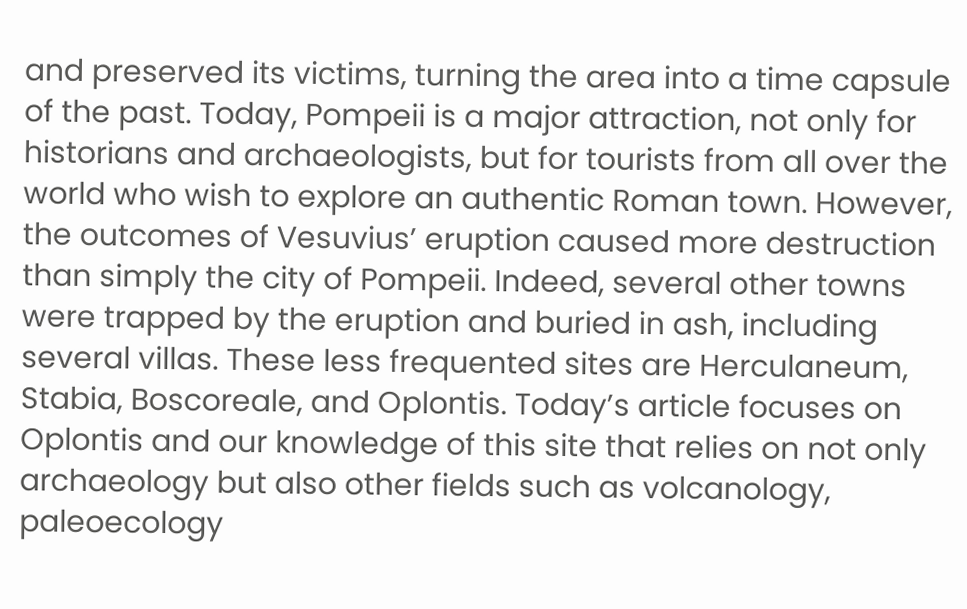and preserved its victims, turning the area into a time capsule of the past. Today, Pompeii is a major attraction, not only for historians and archaeologists, but for tourists from all over the world who wish to explore an authentic Roman town. However, the outcomes of Vesuvius’ eruption caused more destruction than simply the city of Pompeii. Indeed, several other towns were trapped by the eruption and buried in ash, including several villas. These less frequented sites are Herculaneum, Stabia, Boscoreale, and Oplontis. Today’s article focuses on Oplontis and our knowledge of this site that relies on not only archaeology but also other fields such as volcanology, paleoecology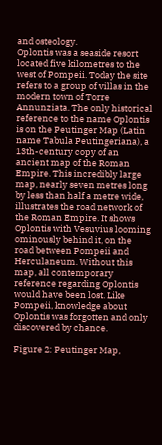and osteology.
Oplontis was a seaside resort located five kilometres to the west of Pompeii. Today the site refers to a group of villas in the modern town of Torre Annunziata. The only historical reference to the name Oplontis is on the Peutinger Map (Latin name Tabula Peutingeriana), a 13th-century copy of an ancient map of the Roman Empire. This incredibly large map, nearly seven metres long by less than half a metre wide, illustrates the road network of the Roman Empire. It shows Oplontis with Vesuvius looming ominously behind it, on the road between Pompeii and Herculaneum. Without this map, all contemporary reference regarding Oplontis would have been lost. Like Pompeii, knowledge about Oplontis was forgotten and only discovered by chance.

Figure 2: Peutinger Map,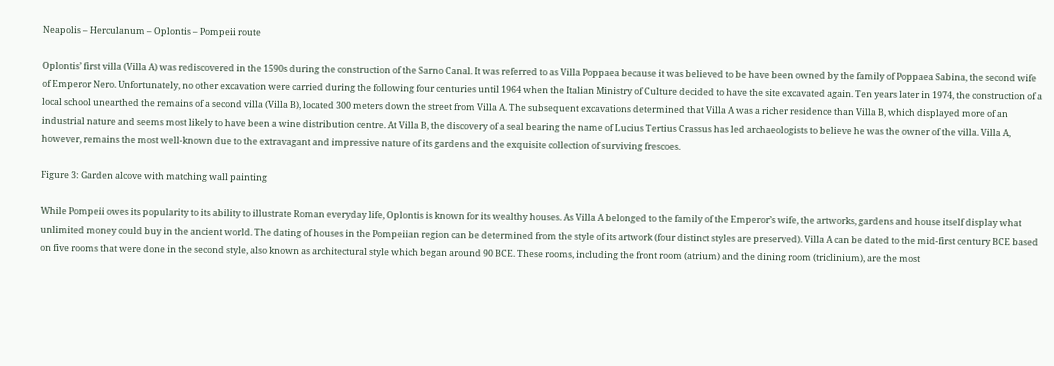Neapolis – Herculanum – Oplontis – Pompeii route

Oplontis’ first villa (Villa A) was rediscovered in the 1590s during the construction of the Sarno Canal. It was referred to as Villa Poppaea because it was believed to be have been owned by the family of Poppaea Sabina, the second wife of Emperor Nero. Unfortunately, no other excavation were carried during the following four centuries until 1964 when the Italian Ministry of Culture decided to have the site excavated again. Ten years later in 1974, the construction of a local school unearthed the remains of a second villa (Villa B), located 300 meters down the street from Villa A. The subsequent excavations determined that Villa A was a richer residence than Villa B, which displayed more of an industrial nature and seems most likely to have been a wine distribution centre. At Villa B, the discovery of a seal bearing the name of Lucius Tertius Crassus has led archaeologists to believe he was the owner of the villa. Villa A, however, remains the most well-known due to the extravagant and impressive nature of its gardens and the exquisite collection of surviving frescoes.

Figure 3: Garden alcove with matching wall painting

While Pompeii owes its popularity to its ability to illustrate Roman everyday life, Oplontis is known for its wealthy houses. As Villa A belonged to the family of the Emperor’s wife, the artworks, gardens and house itself display what unlimited money could buy in the ancient world. The dating of houses in the Pompeiian region can be determined from the style of its artwork (four distinct styles are preserved). Villa A can be dated to the mid-first century BCE based on five rooms that were done in the second style, also known as architectural style which began around 90 BCE. These rooms, including the front room (atrium) and the dining room (triclinium), are the most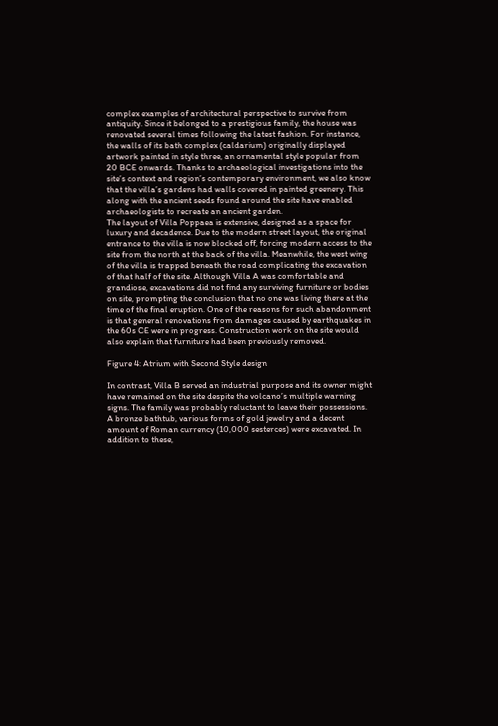complex examples of architectural perspective to survive from antiquity. Since it belonged to a prestigious family, the house was renovated several times following the latest fashion. For instance, the walls of its bath complex (caldarium) originally displayed artwork painted in style three, an ornamental style popular from 20 BCE onwards. Thanks to archaeological investigations into the site’s context and region’s contemporary environment, we also know that the villa’s gardens had walls covered in painted greenery. This along with the ancient seeds found around the site have enabled archaeologists to recreate an ancient garden.
The layout of Villa Poppaea is extensive, designed as a space for luxury and decadence. Due to the modern street layout, the original entrance to the villa is now blocked off, forcing modern access to the site from the north at the back of the villa. Meanwhile, the west wing of the villa is trapped beneath the road complicating the excavation of that half of the site. Although Villa A was comfortable and grandiose, excavations did not find any surviving furniture or bodies on site, prompting the conclusion that no one was living there at the time of the final eruption. One of the reasons for such abandonment is that general renovations from damages caused by earthquakes in the 60s CE were in progress. Construction work on the site would also explain that furniture had been previously removed.

Figure 4: Atrium with Second Style design

In contrast, Villa B served an industrial purpose and its owner might have remained on the site despite the volcano’s multiple warning signs. The family was probably reluctant to leave their possessions. A bronze bathtub, various forms of gold jewelry and a decent amount of Roman currency (10,000 sesterces) were excavated. In addition to these,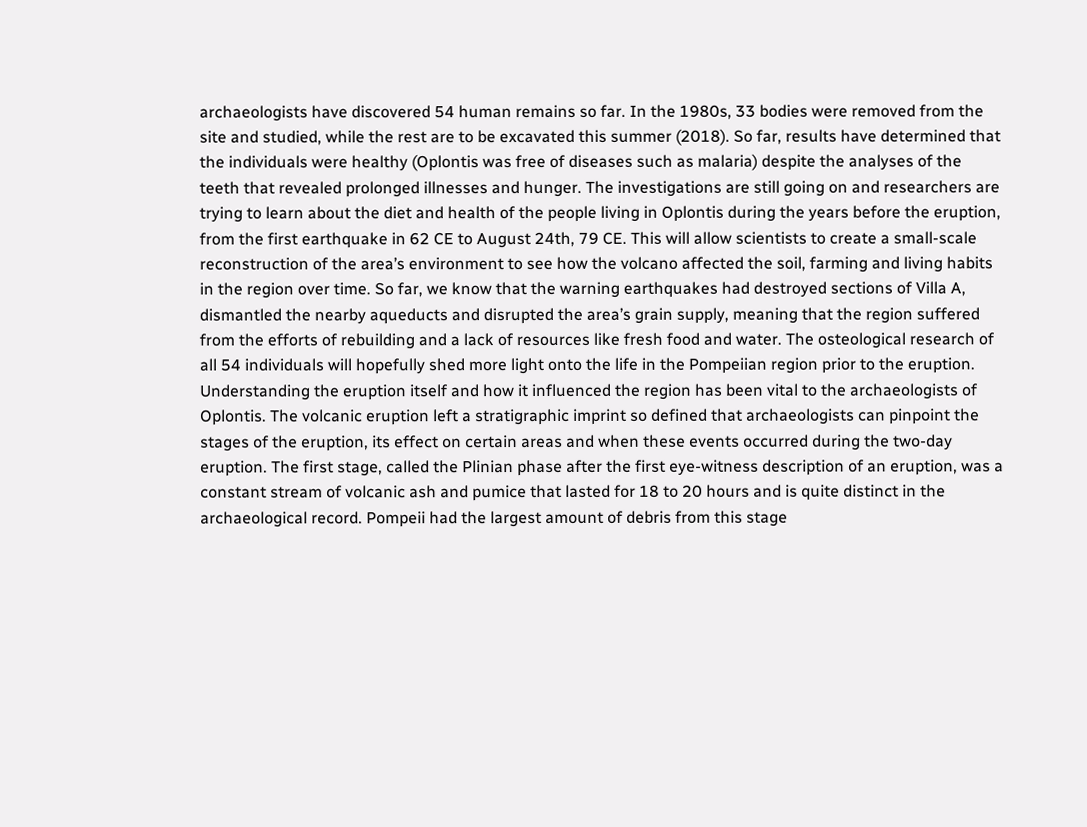archaeologists have discovered 54 human remains so far. In the 1980s, 33 bodies were removed from the site and studied, while the rest are to be excavated this summer (2018). So far, results have determined that the individuals were healthy (Oplontis was free of diseases such as malaria) despite the analyses of the teeth that revealed prolonged illnesses and hunger. The investigations are still going on and researchers are trying to learn about the diet and health of the people living in Oplontis during the years before the eruption, from the first earthquake in 62 CE to August 24th, 79 CE. This will allow scientists to create a small-scale reconstruction of the area’s environment to see how the volcano affected the soil, farming and living habits in the region over time. So far, we know that the warning earthquakes had destroyed sections of Villa A, dismantled the nearby aqueducts and disrupted the area’s grain supply, meaning that the region suffered from the efforts of rebuilding and a lack of resources like fresh food and water. The osteological research of all 54 individuals will hopefully shed more light onto the life in the Pompeiian region prior to the eruption.
Understanding the eruption itself and how it influenced the region has been vital to the archaeologists of Oplontis. The volcanic eruption left a stratigraphic imprint so defined that archaeologists can pinpoint the stages of the eruption, its effect on certain areas and when these events occurred during the two-day eruption. The first stage, called the Plinian phase after the first eye-witness description of an eruption, was a constant stream of volcanic ash and pumice that lasted for 18 to 20 hours and is quite distinct in the archaeological record. Pompeii had the largest amount of debris from this stage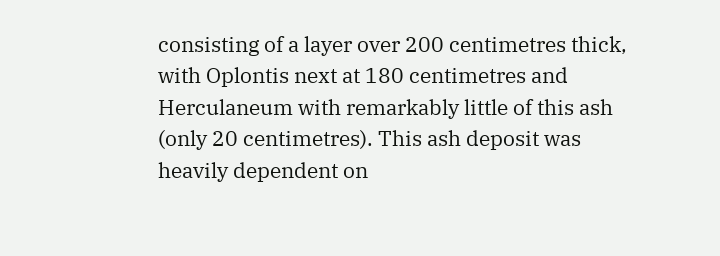consisting of a layer over 200 centimetres thick, with Oplontis next at 180 centimetres and Herculaneum with remarkably little of this ash (only 20 centimetres). This ash deposit was heavily dependent on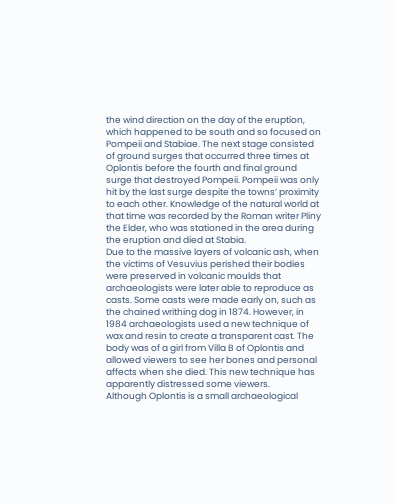the wind direction on the day of the eruption, which happened to be south and so focused on Pompeii and Stabiae. The next stage consisted of ground surges that occurred three times at Oplontis before the fourth and final ground surge that destroyed Pompeii. Pompeii was only hit by the last surge despite the towns’ proximity to each other. Knowledge of the natural world at that time was recorded by the Roman writer Pliny the Elder, who was stationed in the area during the eruption and died at Stabia.
Due to the massive layers of volcanic ash, when the victims of Vesuvius perished their bodies were preserved in volcanic moulds that archaeologists were later able to reproduce as casts. Some casts were made early on, such as the chained writhing dog in 1874. However, in 1984 archaeologists used a new technique of wax and resin to create a transparent cast. The body was of a girl from Villa B of Oplontis and allowed viewers to see her bones and personal affects when she died. This new technique has apparently distressed some viewers.
Although Oplontis is a small archaeological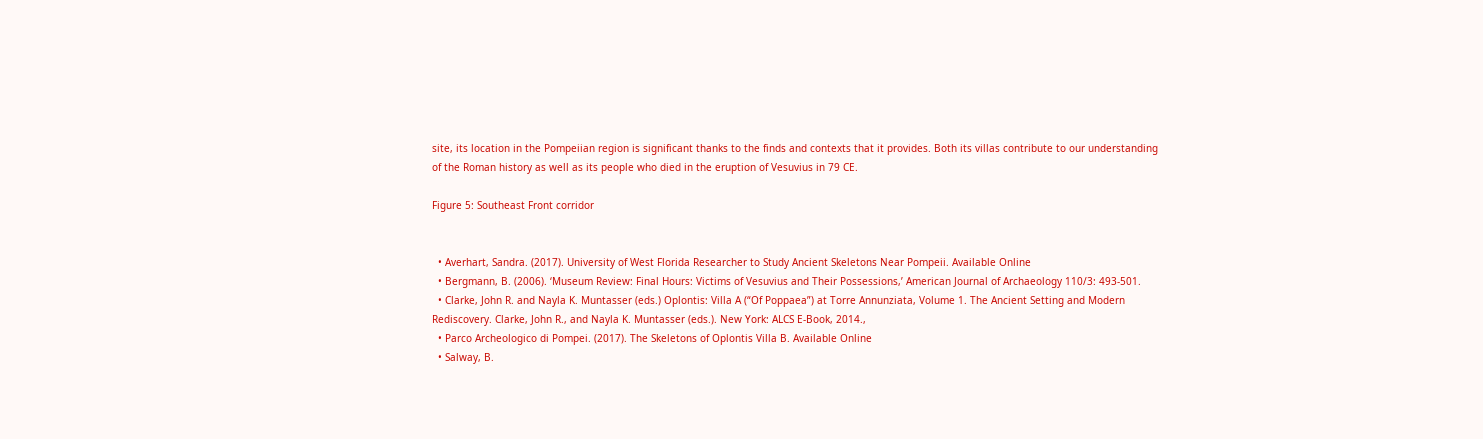site, its location in the Pompeiian region is significant thanks to the finds and contexts that it provides. Both its villas contribute to our understanding of the Roman history as well as its people who died in the eruption of Vesuvius in 79 CE.

Figure 5: Southeast Front corridor


  • Averhart, Sandra. (2017). University of West Florida Researcher to Study Ancient Skeletons Near Pompeii. Available Online
  • Bergmann, B. (2006). ‘Museum Review: Final Hours: Victims of Vesuvius and Their Possessions,’ American Journal of Archaeology 110/3: 493-501.
  • Clarke, John R. and Nayla K. Muntasser (eds.) Oplontis: Villa A (“Of Poppaea”) at Torre Annunziata, Volume 1. The Ancient Setting and Modern Rediscovery. Clarke, John R., and Nayla K. Muntasser (eds.). New York: ALCS E-Book, 2014.,
  • Parco Archeologico di Pompei. (2017). The Skeletons of Oplontis Villa B. Available Online
  • Salway, B.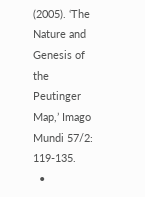(2005). ‘The Nature and Genesis of the Peutinger Map,’ Imago Mundi 57/2: 119-135.
  •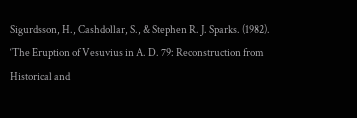Sigurdsson, H., Cashdollar, S., & Stephen R. J. Sparks. (1982). ‘The Eruption of Vesuvius in A. D. 79: Reconstruction from Historical and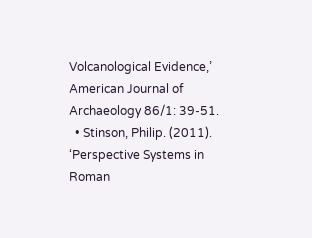Volcanological Evidence,’ American Journal of Archaeology 86/1: 39-51.
  • Stinson, Philip. (2011). ‘Perspective Systems in Roman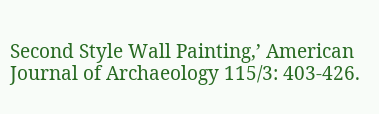Second Style Wall Painting,’ American Journal of Archaeology 115/3: 403-426.